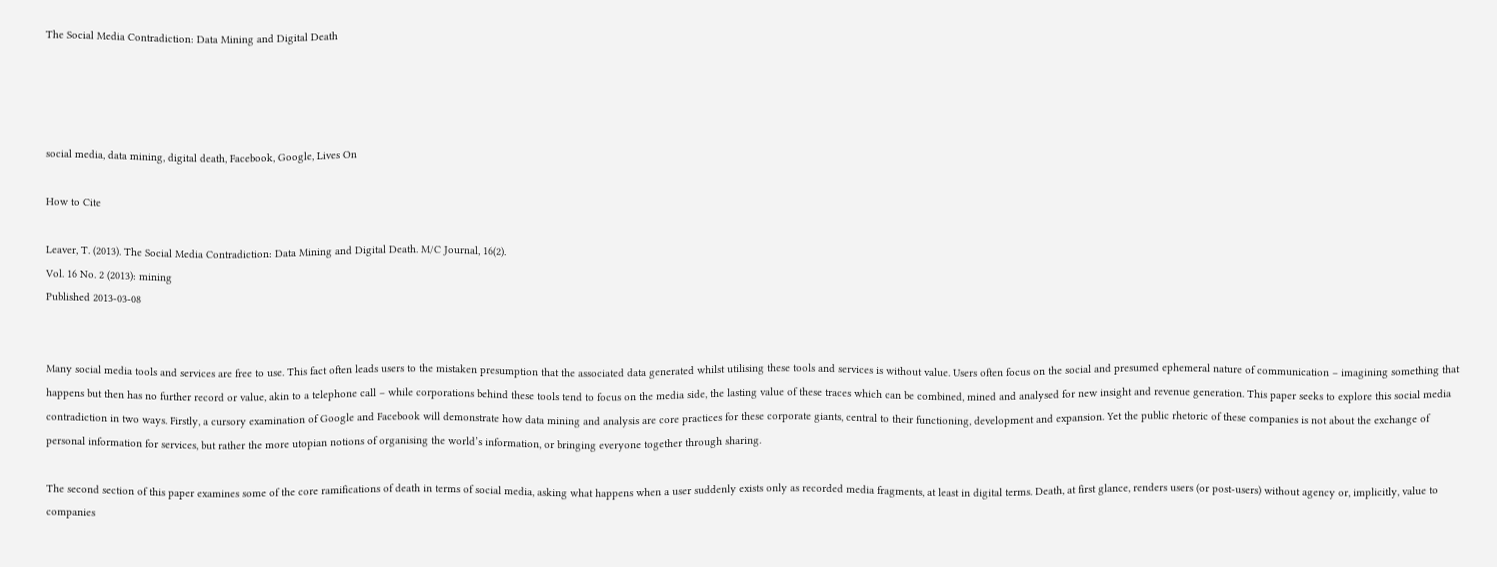The Social Media Contradiction: Data Mining and Digital Death




social media, data mining, digital death, Facebook, Google, Lives On

How to Cite

Leaver, T. (2013). The Social Media Contradiction: Data Mining and Digital Death. M/C Journal, 16(2).
Vol. 16 No. 2 (2013): mining
Published 2013-03-08


Many social media tools and services are free to use. This fact often leads users to the mistaken presumption that the associated data generated whilst utilising these tools and services is without value. Users often focus on the social and presumed ephemeral nature of communication – imagining something that happens but then has no further record or value, akin to a telephone call – while corporations behind these tools tend to focus on the media side, the lasting value of these traces which can be combined, mined and analysed for new insight and revenue generation. This paper seeks to explore this social media contradiction in two ways. Firstly, a cursory examination of Google and Facebook will demonstrate how data mining and analysis are core practices for these corporate giants, central to their functioning, development and expansion. Yet the public rhetoric of these companies is not about the exchange of personal information for services, but rather the more utopian notions of organising the world’s information, or bringing everyone together through sharing.

The second section of this paper examines some of the core ramifications of death in terms of social media, asking what happens when a user suddenly exists only as recorded media fragments, at least in digital terms. Death, at first glance, renders users (or post-users) without agency or, implicitly, value to companies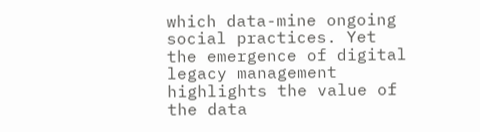which data-mine ongoing social practices. Yet the emergence of digital legacy management highlights the value of the data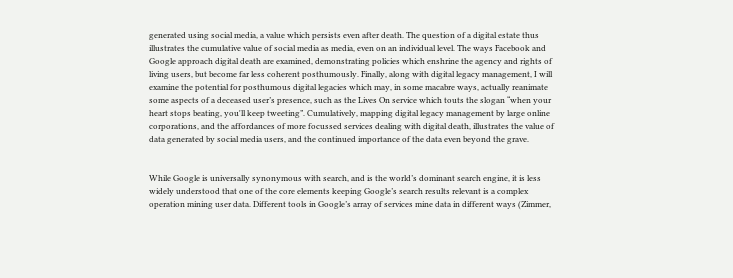generated using social media, a value which persists even after death. The question of a digital estate thus illustrates the cumulative value of social media as media, even on an individual level. The ways Facebook and Google approach digital death are examined, demonstrating policies which enshrine the agency and rights of living users, but become far less coherent posthumously. Finally, along with digital legacy management, I will examine the potential for posthumous digital legacies which may, in some macabre ways, actually reanimate some aspects of a deceased user’s presence, such as the Lives On service which touts the slogan “when your heart stops beating, you'll keep tweeting”. Cumulatively, mapping digital legacy management by large online corporations, and the affordances of more focussed services dealing with digital death, illustrates the value of data generated by social media users, and the continued importance of the data even beyond the grave.


While Google is universally synonymous with search, and is the world’s dominant search engine, it is less widely understood that one of the core elements keeping Google’s search results relevant is a complex operation mining user data. Different tools in Google’s array of services mine data in different ways (Zimmer,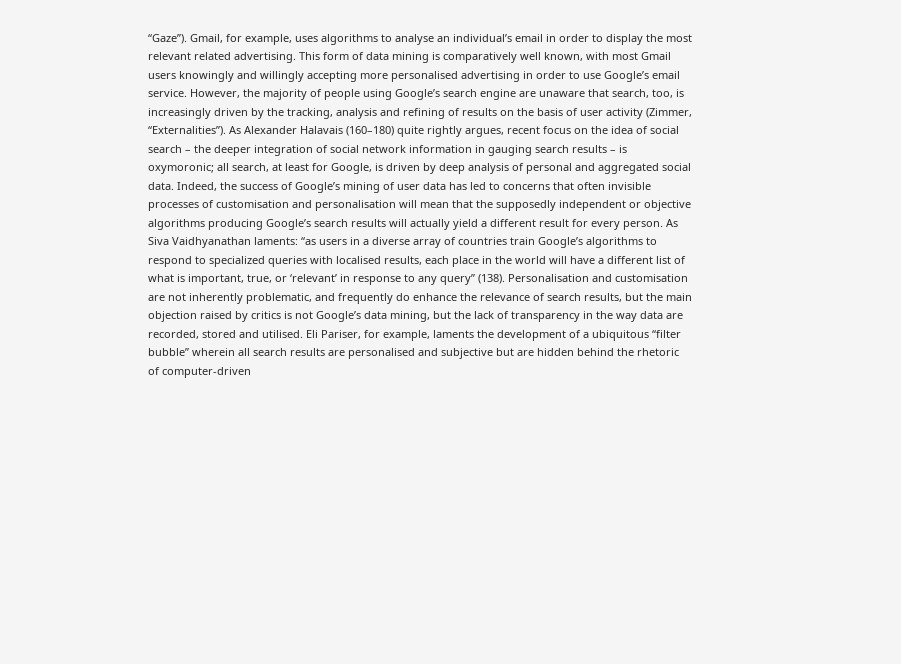“Gaze”). Gmail, for example, uses algorithms to analyse an individual’s email in order to display the most relevant related advertising. This form of data mining is comparatively well known, with most Gmail users knowingly and willingly accepting more personalised advertising in order to use Google’s email service. However, the majority of people using Google’s search engine are unaware that search, too, is increasingly driven by the tracking, analysis and refining of results on the basis of user activity (Zimmer, “Externalities”). As Alexander Halavais (160–180) quite rightly argues, recent focus on the idea of social search – the deeper integration of social network information in gauging search results – is oxymoronic; all search, at least for Google, is driven by deep analysis of personal and aggregated social data. Indeed, the success of Google’s mining of user data has led to concerns that often invisible processes of customisation and personalisation will mean that the supposedly independent or objective algorithms producing Google’s search results will actually yield a different result for every person. As Siva Vaidhyanathan laments: “as users in a diverse array of countries train Google’s algorithms to respond to specialized queries with localised results, each place in the world will have a different list of what is important, true, or ‘relevant’ in response to any query” (138). Personalisation and customisation are not inherently problematic, and frequently do enhance the relevance of search results, but the main objection raised by critics is not Google’s data mining, but the lack of transparency in the way data are recorded, stored and utilised. Eli Pariser, for example, laments the development of a ubiquitous “filter bubble” wherein all search results are personalised and subjective but are hidden behind the rhetoric of computer-driven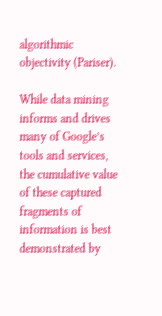algorithmic objectivity (Pariser).

While data mining informs and drives many of Google’s tools and services, the cumulative value of these captured fragments of information is best demonstrated by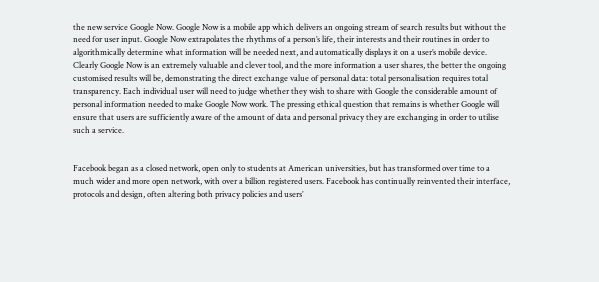the new service Google Now. Google Now is a mobile app which delivers an ongoing stream of search results but without the need for user input. Google Now extrapolates the rhythms of a person’s life, their interests and their routines in order to algorithmically determine what information will be needed next, and automatically displays it on a user’s mobile device. Clearly Google Now is an extremely valuable and clever tool, and the more information a user shares, the better the ongoing customised results will be, demonstrating the direct exchange value of personal data: total personalisation requires total transparency. Each individual user will need to judge whether they wish to share with Google the considerable amount of personal information needed to make Google Now work. The pressing ethical question that remains is whether Google will ensure that users are sufficiently aware of the amount of data and personal privacy they are exchanging in order to utilise such a service.


Facebook began as a closed network, open only to students at American universities, but has transformed over time to a much wider and more open network, with over a billion registered users. Facebook has continually reinvented their interface, protocols and design, often altering both privacy policies and users’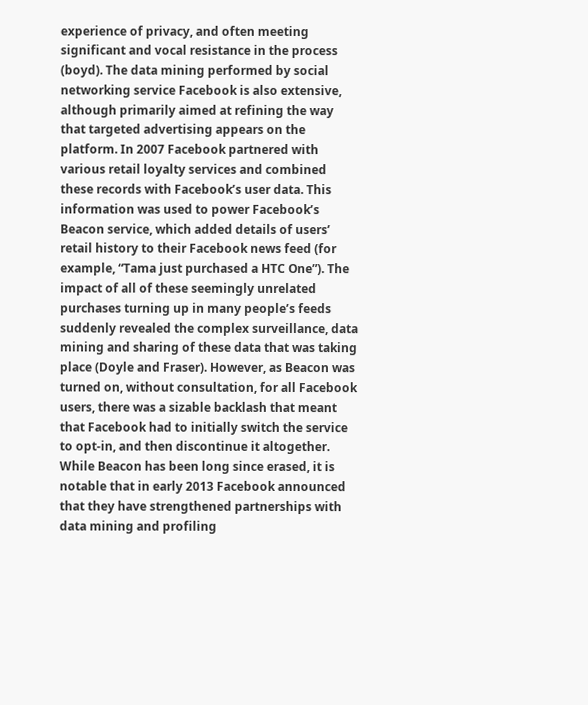experience of privacy, and often meeting significant and vocal resistance in the process (boyd). The data mining performed by social networking service Facebook is also extensive, although primarily aimed at refining the way that targeted advertising appears on the platform. In 2007 Facebook partnered with various retail loyalty services and combined these records with Facebook’s user data. This information was used to power Facebook’s Beacon service, which added details of users’ retail history to their Facebook news feed (for example, “Tama just purchased a HTC One”). The impact of all of these seemingly unrelated purchases turning up in many people’s feeds suddenly revealed the complex surveillance, data mining and sharing of these data that was taking place (Doyle and Fraser). However, as Beacon was turned on, without consultation, for all Facebook users, there was a sizable backlash that meant that Facebook had to initially switch the service to opt-in, and then discontinue it altogether. While Beacon has been long since erased, it is notable that in early 2013 Facebook announced that they have strengthened partnerships with data mining and profiling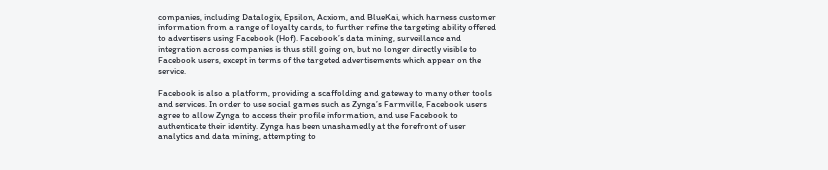companies, including Datalogix, Epsilon, Acxiom, and BlueKai, which harness customer information from a range of loyalty cards, to further refine the targeting ability offered to advertisers using Facebook (Hof). Facebook’s data mining, surveillance and integration across companies is thus still going on, but no longer directly visible to Facebook users, except in terms of the targeted advertisements which appear on the service.

Facebook is also a platform, providing a scaffolding and gateway to many other tools and services. In order to use social games such as Zynga’s Farmville, Facebook users agree to allow Zynga to access their profile information, and use Facebook to authenticate their identity. Zynga has been unashamedly at the forefront of user analytics and data mining, attempting to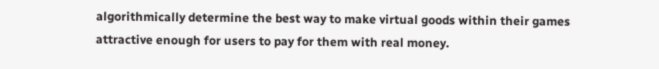algorithmically determine the best way to make virtual goods within their games attractive enough for users to pay for them with real money.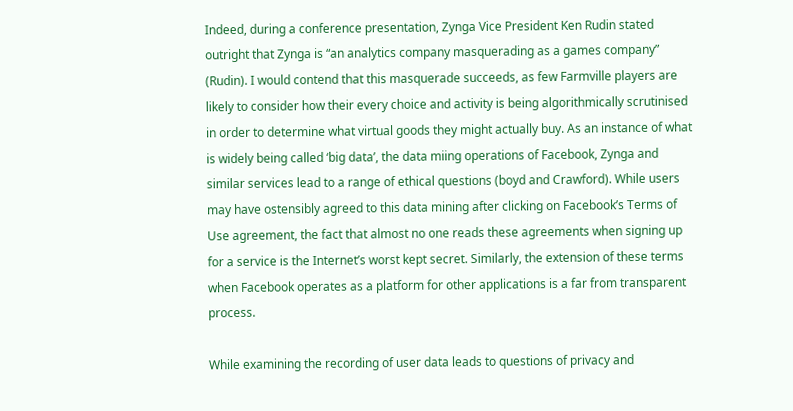Indeed, during a conference presentation, Zynga Vice President Ken Rudin stated outright that Zynga is “an analytics company masquerading as a games company” (Rudin). I would contend that this masquerade succeeds, as few Farmville players are likely to consider how their every choice and activity is being algorithmically scrutinised in order to determine what virtual goods they might actually buy. As an instance of what is widely being called ‘big data’, the data miing operations of Facebook, Zynga and similar services lead to a range of ethical questions (boyd and Crawford). While users may have ostensibly agreed to this data mining after clicking on Facebook’s Terms of Use agreement, the fact that almost no one reads these agreements when signing up for a service is the Internet’s worst kept secret. Similarly, the extension of these terms when Facebook operates as a platform for other applications is a far from transparent process.

While examining the recording of user data leads to questions of privacy and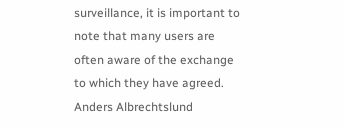surveillance, it is important to note that many users are often aware of the exchange to which they have agreed. Anders Albrechtslund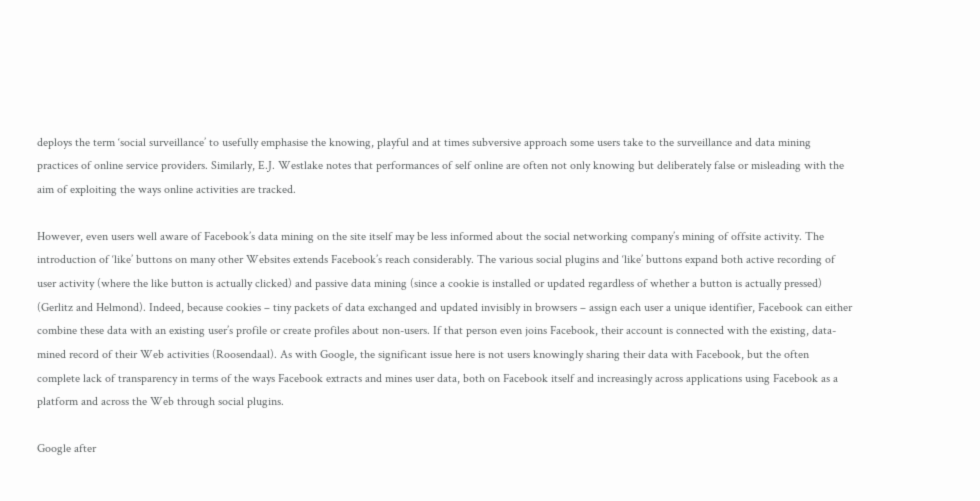deploys the term ‘social surveillance’ to usefully emphasise the knowing, playful and at times subversive approach some users take to the surveillance and data mining practices of online service providers. Similarly, E.J. Westlake notes that performances of self online are often not only knowing but deliberately false or misleading with the aim of exploiting the ways online activities are tracked.

However, even users well aware of Facebook’s data mining on the site itself may be less informed about the social networking company’s mining of offsite activity. The introduction of ‘like’ buttons on many other Websites extends Facebook’s reach considerably. The various social plugins and ‘like’ buttons expand both active recording of user activity (where the like button is actually clicked) and passive data mining (since a cookie is installed or updated regardless of whether a button is actually pressed) (Gerlitz and Helmond). Indeed, because cookies – tiny packets of data exchanged and updated invisibly in browsers – assign each user a unique identifier, Facebook can either combine these data with an existing user’s profile or create profiles about non-users. If that person even joins Facebook, their account is connected with the existing, data-mined record of their Web activities (Roosendaal). As with Google, the significant issue here is not users knowingly sharing their data with Facebook, but the often complete lack of transparency in terms of the ways Facebook extracts and mines user data, both on Facebook itself and increasingly across applications using Facebook as a platform and across the Web through social plugins.

Google after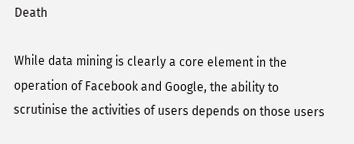Death

While data mining is clearly a core element in the operation of Facebook and Google, the ability to scrutinise the activities of users depends on those users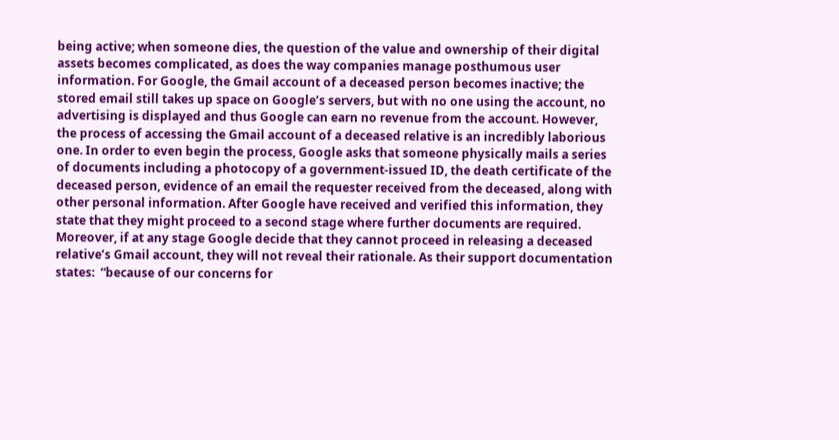being active; when someone dies, the question of the value and ownership of their digital assets becomes complicated, as does the way companies manage posthumous user information. For Google, the Gmail account of a deceased person becomes inactive; the stored email still takes up space on Google’s servers, but with no one using the account, no advertising is displayed and thus Google can earn no revenue from the account. However, the process of accessing the Gmail account of a deceased relative is an incredibly laborious one. In order to even begin the process, Google asks that someone physically mails a series of documents including a photocopy of a government-issued ID, the death certificate of the deceased person, evidence of an email the requester received from the deceased, along with other personal information. After Google have received and verified this information, they state that they might proceed to a second stage where further documents are required. Moreover, if at any stage Google decide that they cannot proceed in releasing a deceased relative’s Gmail account, they will not reveal their rationale. As their support documentation states:  “because of our concerns for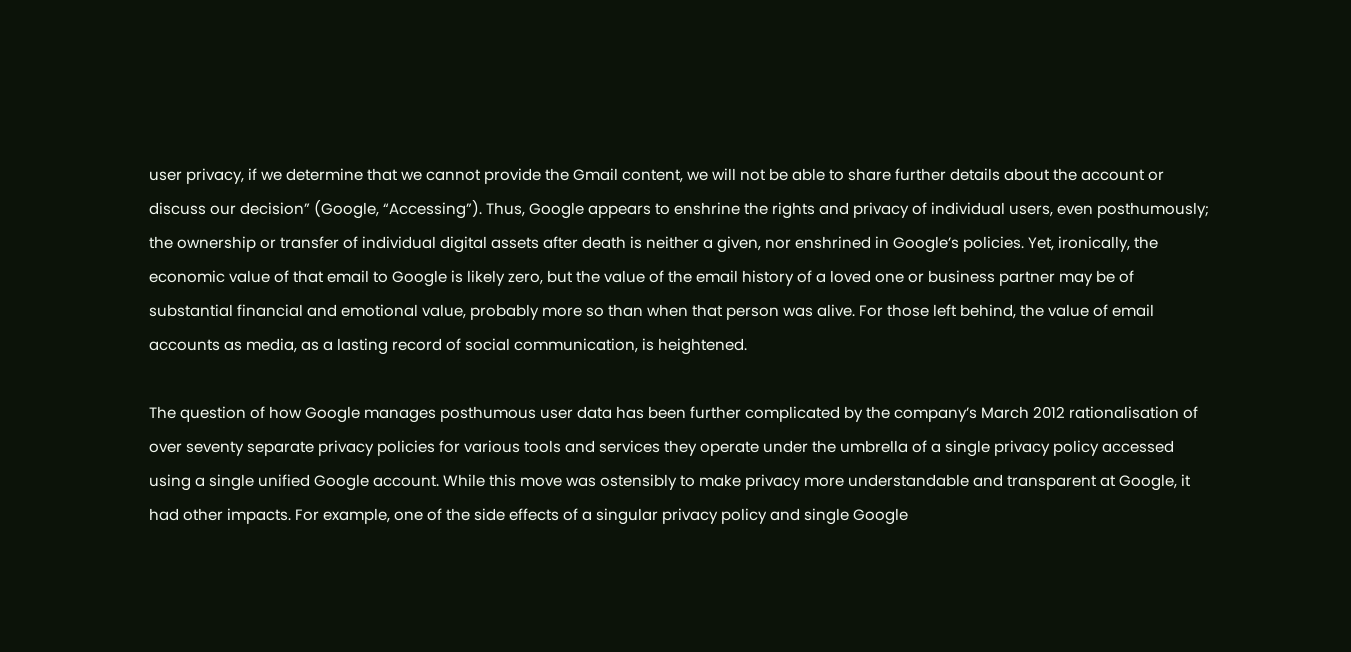user privacy, if we determine that we cannot provide the Gmail content, we will not be able to share further details about the account or discuss our decision” (Google, “Accessing”). Thus, Google appears to enshrine the rights and privacy of individual users, even posthumously; the ownership or transfer of individual digital assets after death is neither a given, nor enshrined in Google’s policies. Yet, ironically, the economic value of that email to Google is likely zero, but the value of the email history of a loved one or business partner may be of substantial financial and emotional value, probably more so than when that person was alive. For those left behind, the value of email accounts as media, as a lasting record of social communication, is heightened.

The question of how Google manages posthumous user data has been further complicated by the company’s March 2012 rationalisation of over seventy separate privacy policies for various tools and services they operate under the umbrella of a single privacy policy accessed using a single unified Google account. While this move was ostensibly to make privacy more understandable and transparent at Google, it had other impacts. For example, one of the side effects of a singular privacy policy and single Google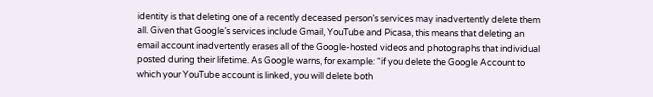identity is that deleting one of a recently deceased person’s services may inadvertently delete them all. Given that Google’s services include Gmail, YouTube and Picasa, this means that deleting an email account inadvertently erases all of the Google-hosted videos and photographs that individual posted during their lifetime. As Google warns, for example: “if you delete the Google Account to which your YouTube account is linked, you will delete both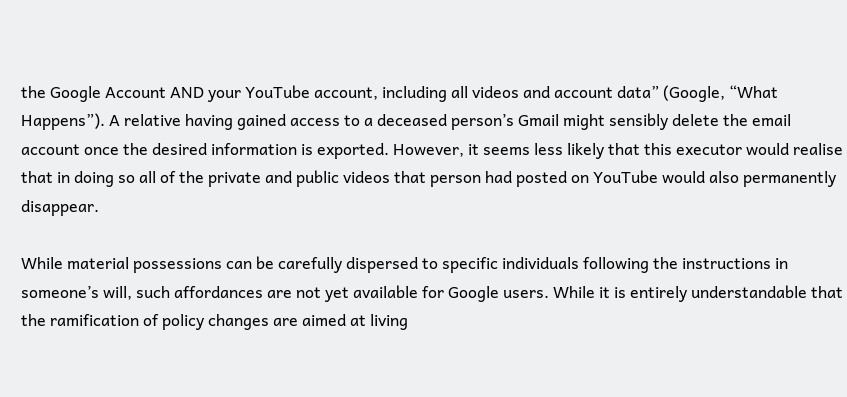the Google Account AND your YouTube account, including all videos and account data” (Google, “What Happens”). A relative having gained access to a deceased person’s Gmail might sensibly delete the email account once the desired information is exported. However, it seems less likely that this executor would realise that in doing so all of the private and public videos that person had posted on YouTube would also permanently disappear.

While material possessions can be carefully dispersed to specific individuals following the instructions in someone’s will, such affordances are not yet available for Google users. While it is entirely understandable that the ramification of policy changes are aimed at living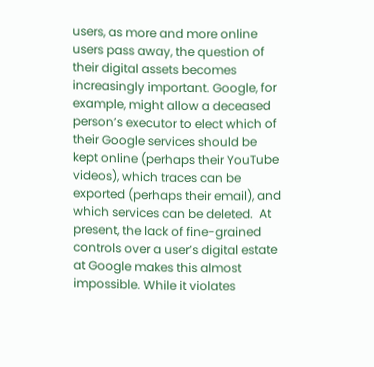users, as more and more online users pass away, the question of their digital assets becomes increasingly important. Google, for example, might allow a deceased person’s executor to elect which of their Google services should be kept online (perhaps their YouTube videos), which traces can be exported (perhaps their email), and which services can be deleted.  At present, the lack of fine-grained controls over a user’s digital estate at Google makes this almost impossible. While it violates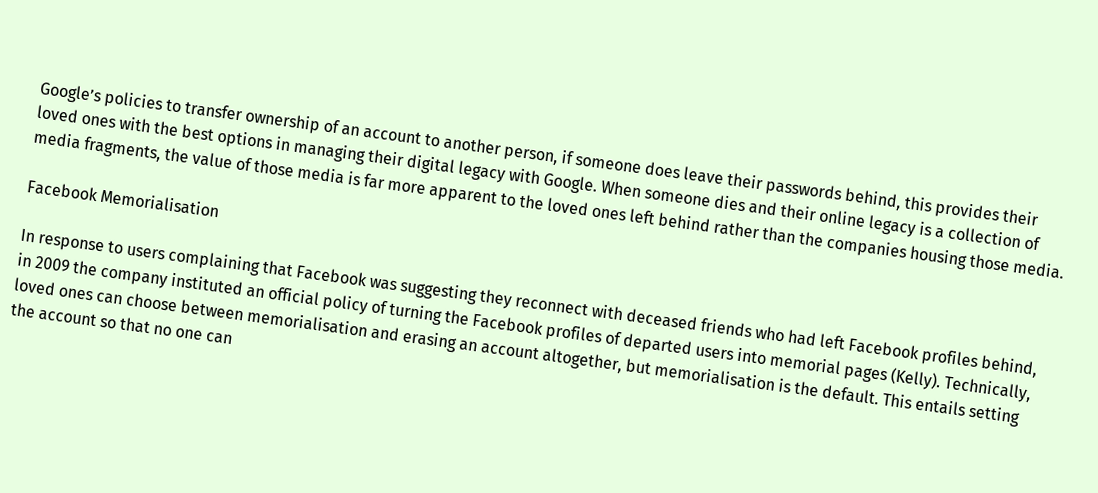Google’s policies to transfer ownership of an account to another person, if someone does leave their passwords behind, this provides their loved ones with the best options in managing their digital legacy with Google. When someone dies and their online legacy is a collection of media fragments, the value of those media is far more apparent to the loved ones left behind rather than the companies housing those media.

Facebook Memorialisation

In response to users complaining that Facebook was suggesting they reconnect with deceased friends who had left Facebook profiles behind, in 2009 the company instituted an official policy of turning the Facebook profiles of departed users into memorial pages (Kelly). Technically, loved ones can choose between memorialisation and erasing an account altogether, but memorialisation is the default. This entails setting the account so that no one can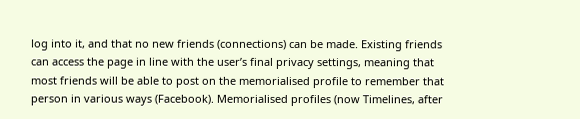log into it, and that no new friends (connections) can be made. Existing friends can access the page in line with the user’s final privacy settings, meaning that most friends will be able to post on the memorialised profile to remember that person in various ways (Facebook). Memorialised profiles (now Timelines, after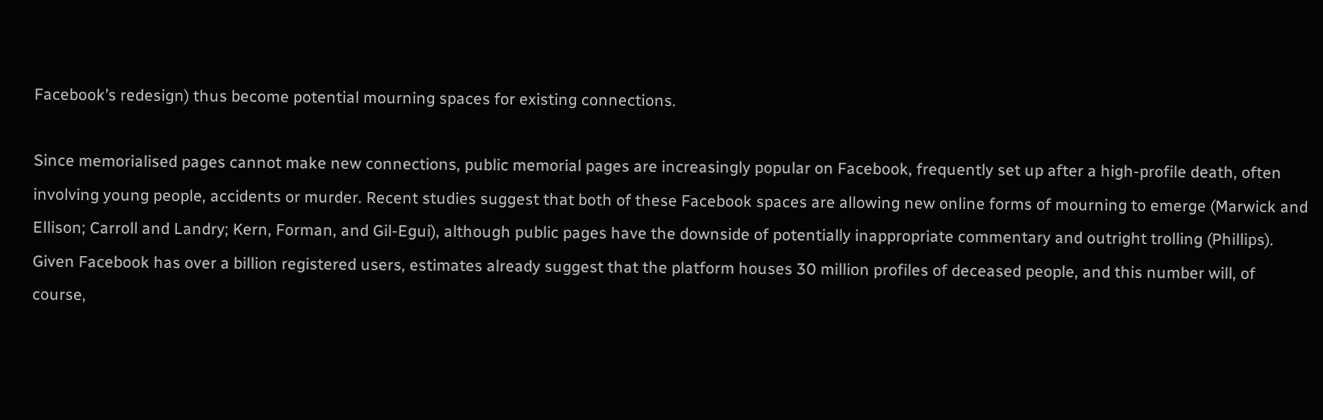Facebook’s redesign) thus become potential mourning spaces for existing connections.

Since memorialised pages cannot make new connections, public memorial pages are increasingly popular on Facebook, frequently set up after a high-profile death, often involving young people, accidents or murder. Recent studies suggest that both of these Facebook spaces are allowing new online forms of mourning to emerge (Marwick and Ellison; Carroll and Landry; Kern, Forman, and Gil-Egui), although public pages have the downside of potentially inappropriate commentary and outright trolling (Phillips). Given Facebook has over a billion registered users, estimates already suggest that the platform houses 30 million profiles of deceased people, and this number will, of course,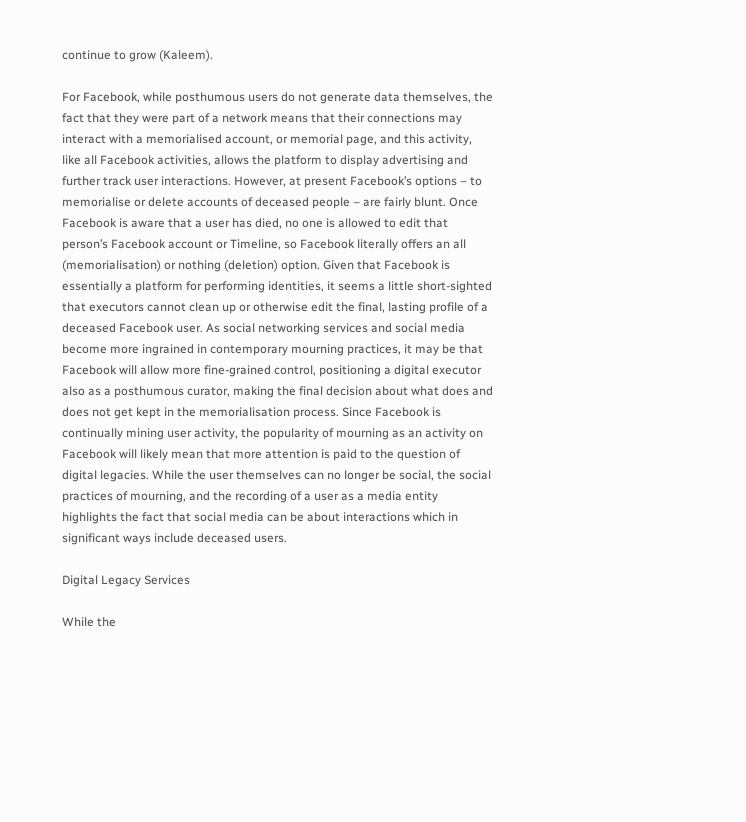continue to grow (Kaleem).

For Facebook, while posthumous users do not generate data themselves, the fact that they were part of a network means that their connections may interact with a memorialised account, or memorial page, and this activity, like all Facebook activities, allows the platform to display advertising and further track user interactions. However, at present Facebook’s options – to memorialise or delete accounts of deceased people – are fairly blunt. Once Facebook is aware that a user has died, no one is allowed to edit that person’s Facebook account or Timeline, so Facebook literally offers an all (memorialisation) or nothing (deletion) option. Given that Facebook is essentially a platform for performing identities, it seems a little short-sighted that executors cannot clean up or otherwise edit the final, lasting profile of a deceased Facebook user. As social networking services and social media become more ingrained in contemporary mourning practices, it may be that Facebook will allow more fine-grained control, positioning a digital executor also as a posthumous curator, making the final decision about what does and does not get kept in the memorialisation process. Since Facebook is continually mining user activity, the popularity of mourning as an activity on Facebook will likely mean that more attention is paid to the question of digital legacies. While the user themselves can no longer be social, the social practices of mourning, and the recording of a user as a media entity highlights the fact that social media can be about interactions which in significant ways include deceased users.

Digital Legacy Services

While the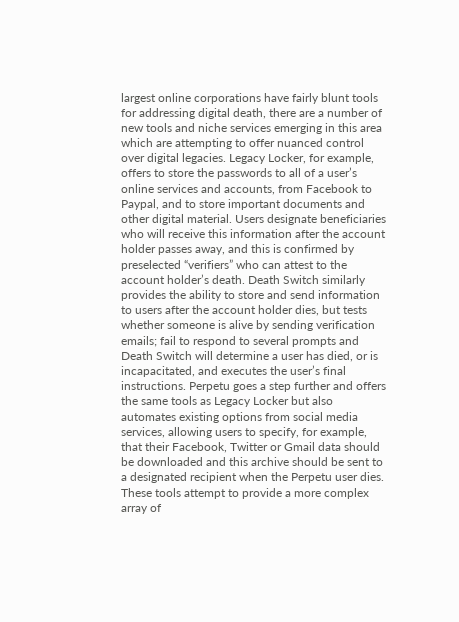largest online corporations have fairly blunt tools for addressing digital death, there are a number of new tools and niche services emerging in this area which are attempting to offer nuanced control over digital legacies. Legacy Locker, for example, offers to store the passwords to all of a user’s online services and accounts, from Facebook to Paypal, and to store important documents and other digital material. Users designate beneficiaries who will receive this information after the account holder passes away, and this is confirmed by preselected “verifiers” who can attest to the account holder’s death. Death Switch similarly provides the ability to store and send information to users after the account holder dies, but tests whether someone is alive by sending verification emails; fail to respond to several prompts and Death Switch will determine a user has died, or is incapacitated, and executes the user’s final instructions. Perpetu goes a step further and offers the same tools as Legacy Locker but also automates existing options from social media services, allowing users to specify, for example, that their Facebook, Twitter or Gmail data should be downloaded and this archive should be sent to a designated recipient when the Perpetu user dies. These tools attempt to provide a more complex array of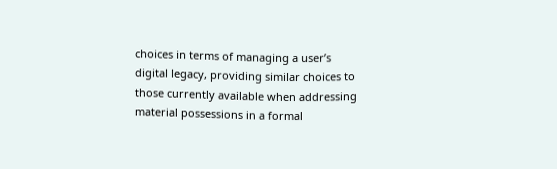choices in terms of managing a user’s digital legacy, providing similar choices to those currently available when addressing material possessions in a formal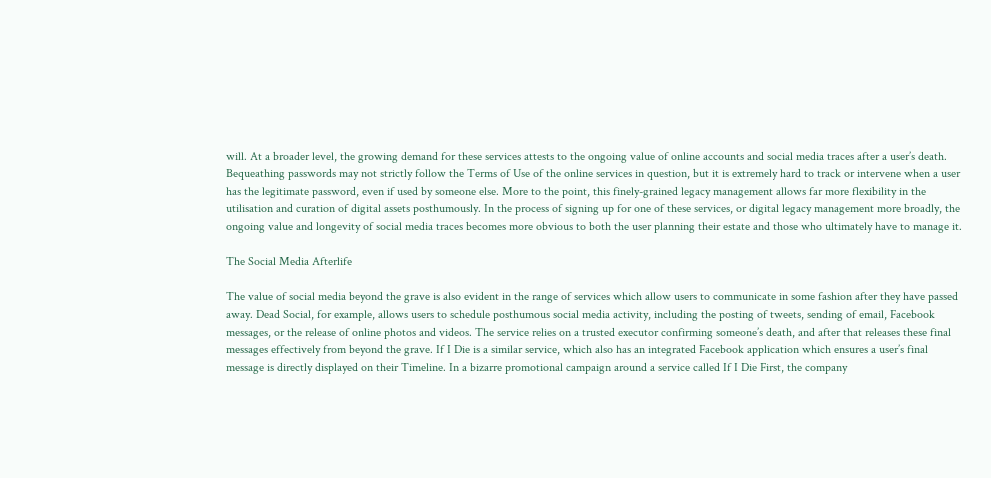will. At a broader level, the growing demand for these services attests to the ongoing value of online accounts and social media traces after a user’s death. Bequeathing passwords may not strictly follow the Terms of Use of the online services in question, but it is extremely hard to track or intervene when a user has the legitimate password, even if used by someone else. More to the point, this finely-grained legacy management allows far more flexibility in the utilisation and curation of digital assets posthumously. In the process of signing up for one of these services, or digital legacy management more broadly, the ongoing value and longevity of social media traces becomes more obvious to both the user planning their estate and those who ultimately have to manage it.

The Social Media Afterlife

The value of social media beyond the grave is also evident in the range of services which allow users to communicate in some fashion after they have passed away. Dead Social, for example, allows users to schedule posthumous social media activity, including the posting of tweets, sending of email, Facebook messages, or the release of online photos and videos. The service relies on a trusted executor confirming someone’s death, and after that releases these final messages effectively from beyond the grave. If I Die is a similar service, which also has an integrated Facebook application which ensures a user’s final message is directly displayed on their Timeline. In a bizarre promotional campaign around a service called If I Die First, the company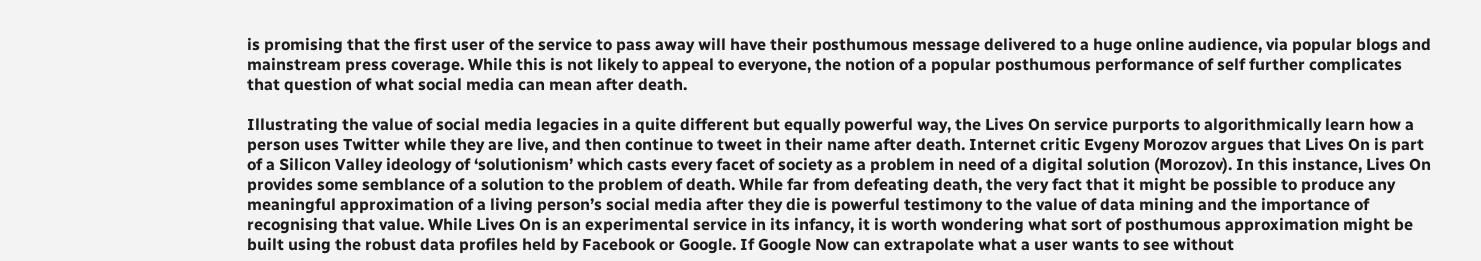is promising that the first user of the service to pass away will have their posthumous message delivered to a huge online audience, via popular blogs and mainstream press coverage. While this is not likely to appeal to everyone, the notion of a popular posthumous performance of self further complicates that question of what social media can mean after death.

Illustrating the value of social media legacies in a quite different but equally powerful way, the Lives On service purports to algorithmically learn how a person uses Twitter while they are live, and then continue to tweet in their name after death. Internet critic Evgeny Morozov argues that Lives On is part of a Silicon Valley ideology of ‘solutionism’ which casts every facet of society as a problem in need of a digital solution (Morozov). In this instance, Lives On provides some semblance of a solution to the problem of death. While far from defeating death, the very fact that it might be possible to produce any meaningful approximation of a living person’s social media after they die is powerful testimony to the value of data mining and the importance of recognising that value. While Lives On is an experimental service in its infancy, it is worth wondering what sort of posthumous approximation might be built using the robust data profiles held by Facebook or Google. If Google Now can extrapolate what a user wants to see without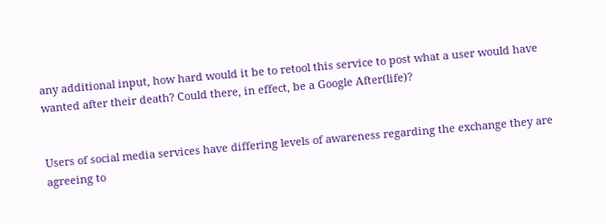any additional input, how hard would it be to retool this service to post what a user would have wanted after their death? Could there, in effect, be a Google After(life)?


Users of social media services have differing levels of awareness regarding the exchange they are agreeing to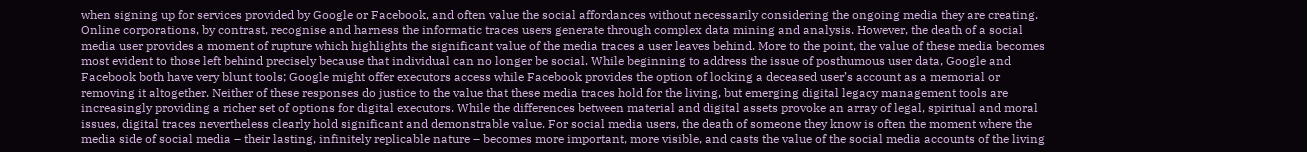when signing up for services provided by Google or Facebook, and often value the social affordances without necessarily considering the ongoing media they are creating. Online corporations, by contrast, recognise and harness the informatic traces users generate through complex data mining and analysis. However, the death of a social media user provides a moment of rupture which highlights the significant value of the media traces a user leaves behind. More to the point, the value of these media becomes most evident to those left behind precisely because that individual can no longer be social. While beginning to address the issue of posthumous user data, Google and Facebook both have very blunt tools; Google might offer executors access while Facebook provides the option of locking a deceased user’s account as a memorial or removing it altogether. Neither of these responses do justice to the value that these media traces hold for the living, but emerging digital legacy management tools are increasingly providing a richer set of options for digital executors. While the differences between material and digital assets provoke an array of legal, spiritual and moral issues, digital traces nevertheless clearly hold significant and demonstrable value. For social media users, the death of someone they know is often the moment where the media side of social media – their lasting, infinitely replicable nature – becomes more important, more visible, and casts the value of the social media accounts of the living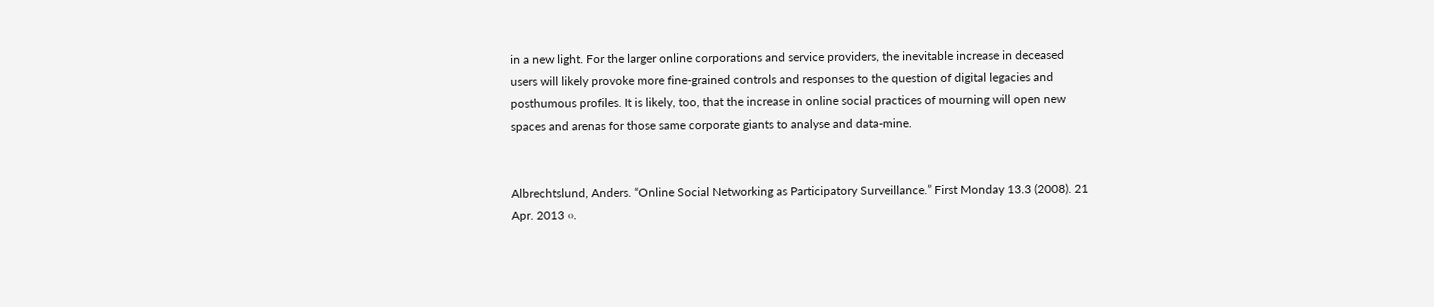in a new light. For the larger online corporations and service providers, the inevitable increase in deceased users will likely provoke more fine-grained controls and responses to the question of digital legacies and posthumous profiles. It is likely, too, that the increase in online social practices of mourning will open new spaces and arenas for those same corporate giants to analyse and data-mine.


Albrechtslund, Anders. “Online Social Networking as Participatory Surveillance.” First Monday 13.3 (2008). 21 Apr. 2013 ‹›.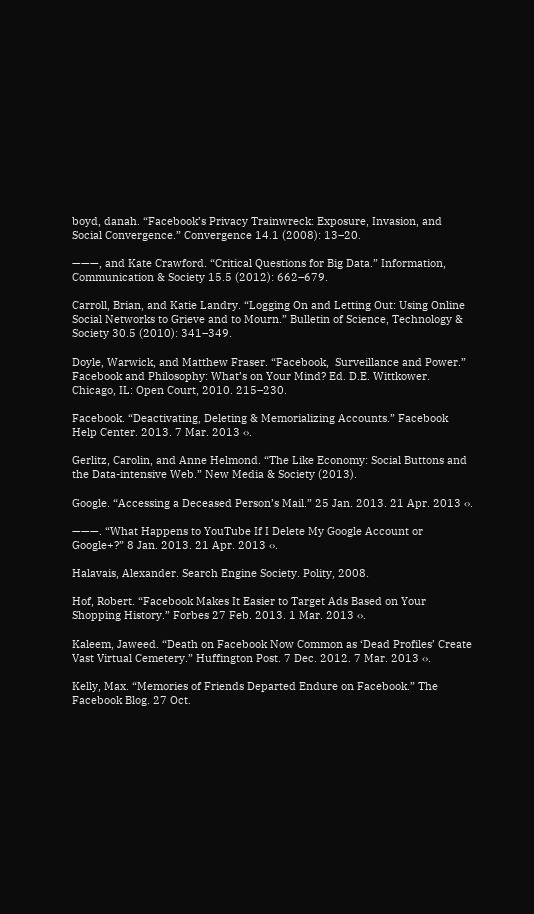boyd, danah. “Facebook’s Privacy Trainwreck: Exposure, Invasion, and Social Convergence.” Convergence 14.1 (2008): 13–20.

———, and Kate Crawford. “Critical Questions for Big Data.” Information, Communication & Society 15.5 (2012): 662–679.

Carroll, Brian, and Katie Landry. “Logging On and Letting Out: Using Online Social Networks to Grieve and to Mourn.” Bulletin of Science, Technology & Society 30.5 (2010): 341–349.

Doyle, Warwick, and Matthew Fraser. “Facebook,  Surveillance and Power.” Facebook and Philosophy: What’s on Your Mind? Ed. D.E. Wittkower. Chicago, IL: Open Court, 2010. 215–230.

Facebook. “Deactivating, Deleting & Memorializing Accounts.” Facebook Help Center. 2013. 7 Mar. 2013 ‹›.

Gerlitz, Carolin, and Anne Helmond. “The Like Economy: Social Buttons and the Data-intensive Web.” New Media & Society (2013).

Google. “Accessing a Deceased Person’s Mail.” 25 Jan. 2013. 21 Apr. 2013 ‹›.

———. “What Happens to YouTube If I Delete My Google Account or Google+?” 8 Jan. 2013. 21 Apr. 2013 ‹›.

Halavais, Alexander. Search Engine Society. Polity, 2008.

Hof, Robert. “Facebook Makes It Easier to Target Ads Based on Your Shopping History.” Forbes 27 Feb. 2013. 1 Mar. 2013 ‹›.

Kaleem, Jaweed. “Death on Facebook Now Common as ‘Dead Profiles’ Create Vast Virtual Cemetery.” Huffington Post. 7 Dec. 2012. 7 Mar. 2013 ‹›.

Kelly, Max. “Memories of Friends Departed Endure on Facebook.” The Facebook Blog. 27 Oct.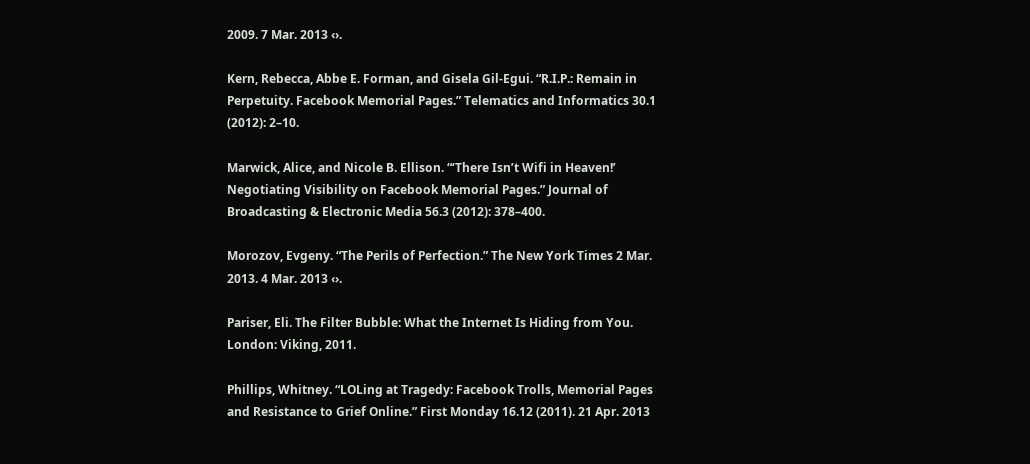2009. 7 Mar. 2013 ‹›.

Kern, Rebecca, Abbe E. Forman, and Gisela Gil-Egui. “R.I.P.: Remain in Perpetuity. Facebook Memorial Pages.” Telematics and Informatics 30.1 (2012): 2–10.

Marwick, Alice, and Nicole B. Ellison. “‘There Isn’t Wifi in Heaven!’ Negotiating Visibility on Facebook Memorial Pages.” Journal of Broadcasting & Electronic Media 56.3 (2012): 378–400.

Morozov, Evgeny. “The Perils of Perfection.” The New York Times 2 Mar. 2013. 4 Mar. 2013 ‹›.

Pariser, Eli. The Filter Bubble: What the Internet Is Hiding from You. London: Viking, 2011.

Phillips, Whitney. “LOLing at Tragedy: Facebook Trolls, Memorial Pages and Resistance to Grief Online.” First Monday 16.12 (2011). 21 Apr. 2013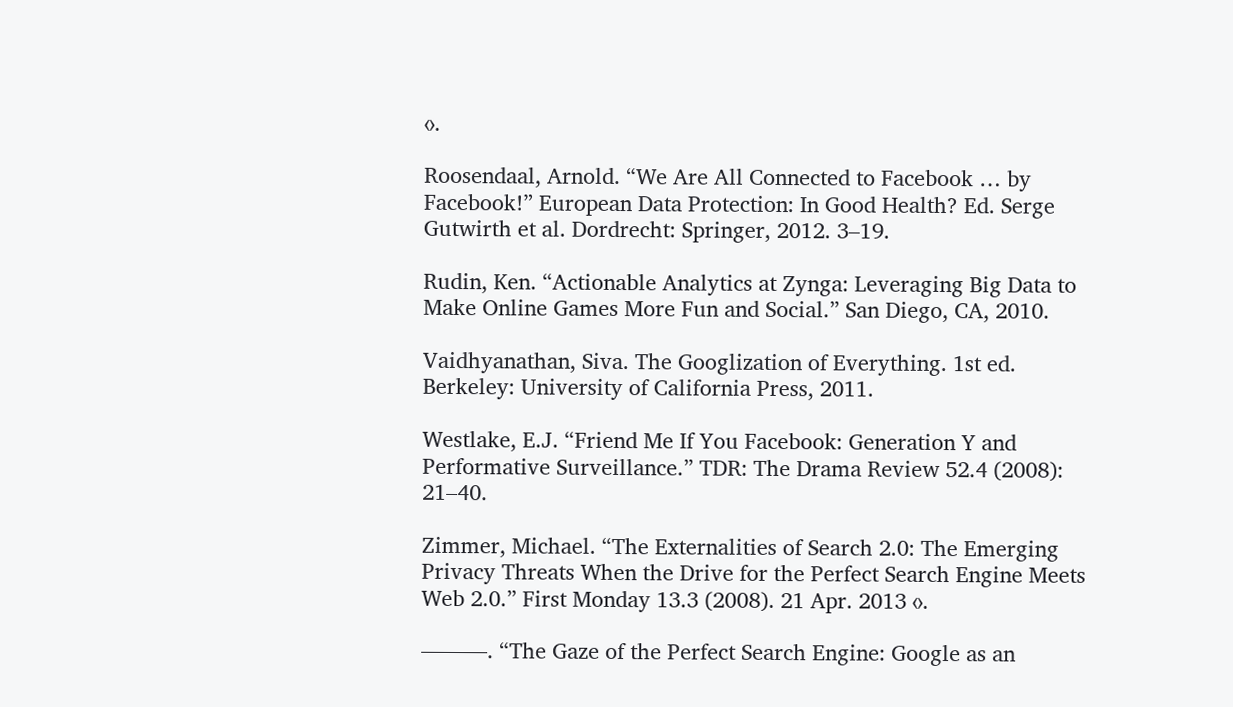‹›.

Roosendaal, Arnold. “We Are All Connected to Facebook … by Facebook!” European Data Protection: In Good Health? Ed. Serge Gutwirth et al. Dordrecht: Springer, 2012. 3–19.

Rudin, Ken. “Actionable Analytics at Zynga: Leveraging Big Data to Make Online Games More Fun and Social.” San Diego, CA, 2010.

Vaidhyanathan, Siva. The Googlization of Everything. 1st ed. Berkeley: University of California Press, 2011.

Westlake, E.J. “Friend Me If You Facebook: Generation Y and Performative Surveillance.” TDR: The Drama Review 52.4 (2008): 21–40.

Zimmer, Michael. “The Externalities of Search 2.0: The Emerging Privacy Threats When the Drive for the Perfect Search Engine Meets Web 2.0.” First Monday 13.3 (2008). 21 Apr. 2013 ‹›.

———. “The Gaze of the Perfect Search Engine: Google as an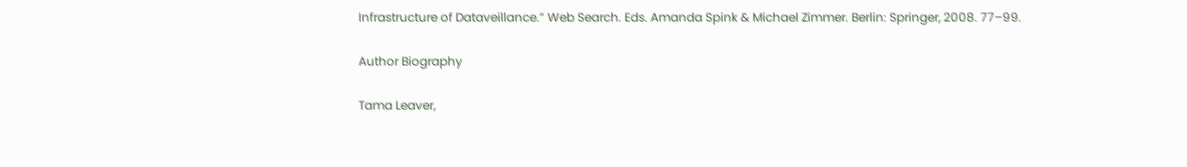Infrastructure of Dataveillance.” Web Search. Eds. Amanda Spink & Michael Zimmer. Berlin: Springer, 2008. 77–99.

Author Biography

Tama Leaver,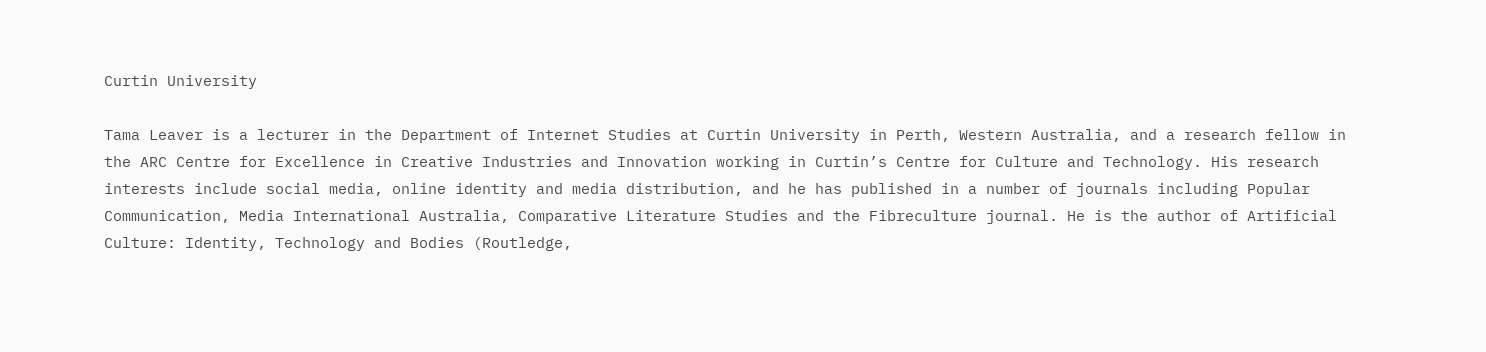Curtin University

Tama Leaver is a lecturer in the Department of Internet Studies at Curtin University in Perth, Western Australia, and a research fellow in the ARC Centre for Excellence in Creative Industries and Innovation working in Curtin’s Centre for Culture and Technology. His research interests include social media, online identity and media distribution, and he has published in a number of journals including Popular Communication, Media International Australia, Comparative Literature Studies and the Fibreculture journal. He is the author of Artificial Culture: Identity, Technology and Bodies (Routledge,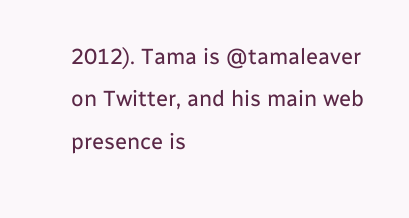2012). Tama is @tamaleaver on Twitter, and his main web presence is